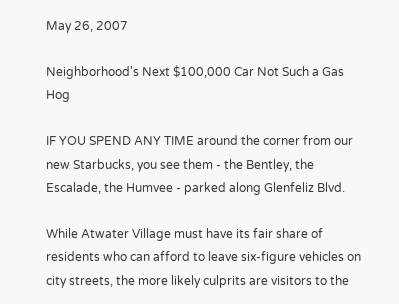May 26, 2007

Neighborhood's Next $100,000 Car Not Such a Gas Hog

IF YOU SPEND ANY TIME around the corner from our new Starbucks, you see them - the Bentley, the Escalade, the Humvee - parked along Glenfeliz Blvd.

While Atwater Village must have its fair share of residents who can afford to leave six-figure vehicles on city streets, the more likely culprits are visitors to the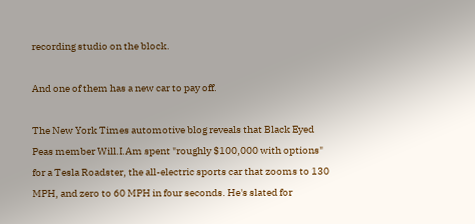recording studio on the block.

And one of them has a new car to pay off.

The New York Times automotive blog reveals that Black Eyed Peas member Will.I.Am spent "roughly $100,000 with options" for a Tesla Roadster, the all-electric sports car that zooms to 130 MPH, and zero to 60 MPH in four seconds. He's slated for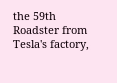the 59th Roadster from Tesla's factory,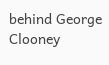behind George Clooney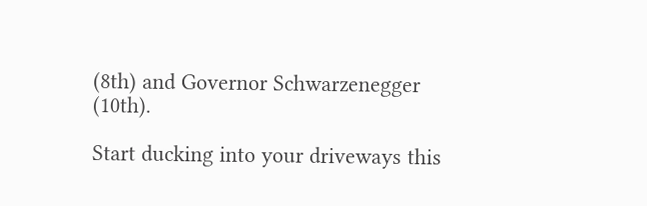(8th) and Governor Schwarzenegger (10th).

Start ducking into your driveways this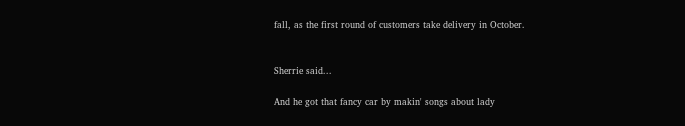fall, as the first round of customers take delivery in October.


Sherrie said...

And he got that fancy car by makin' songs about lady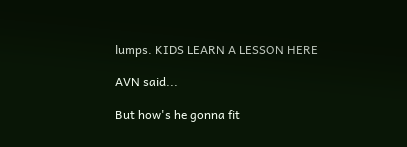lumps. KIDS LEARN A LESSON HERE

AVN said...

But how's he gonna fit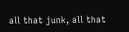all that junk, all that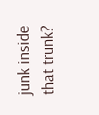junk inside that trunk?